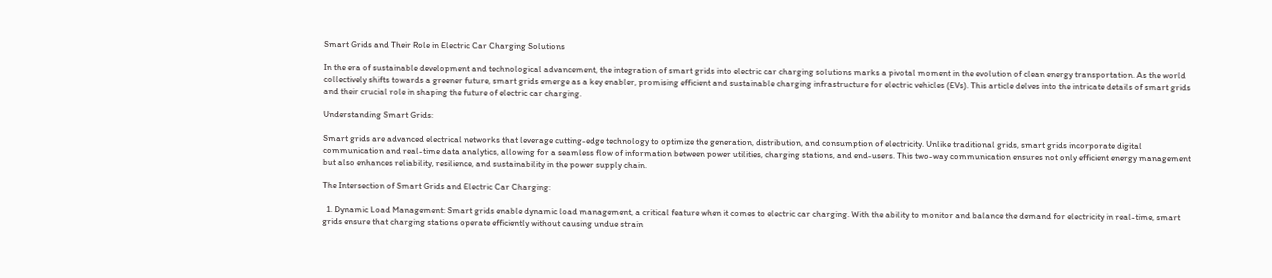Smart Grids and Their Role in Electric Car Charging Solutions

In the era of sustainable development and technological advancement, the integration of smart grids into electric car charging solutions marks a pivotal moment in the evolution of clean energy transportation. As the world collectively shifts towards a greener future, smart grids emerge as a key enabler, promising efficient and sustainable charging infrastructure for electric vehicles (EVs). This article delves into the intricate details of smart grids and their crucial role in shaping the future of electric car charging.

Understanding Smart Grids:

Smart grids are advanced electrical networks that leverage cutting-edge technology to optimize the generation, distribution, and consumption of electricity. Unlike traditional grids, smart grids incorporate digital communication and real-time data analytics, allowing for a seamless flow of information between power utilities, charging stations, and end-users. This two-way communication ensures not only efficient energy management but also enhances reliability, resilience, and sustainability in the power supply chain.

The Intersection of Smart Grids and Electric Car Charging:

  1. Dynamic Load Management: Smart grids enable dynamic load management, a critical feature when it comes to electric car charging. With the ability to monitor and balance the demand for electricity in real-time, smart grids ensure that charging stations operate efficiently without causing undue strain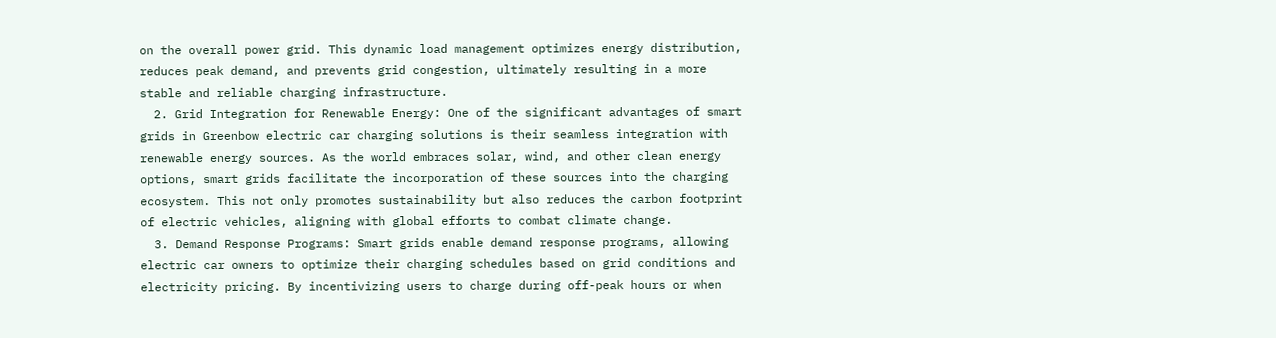on the overall power grid. This dynamic load management optimizes energy distribution, reduces peak demand, and prevents grid congestion, ultimately resulting in a more stable and reliable charging infrastructure.
  2. Grid Integration for Renewable Energy: One of the significant advantages of smart grids in Greenbow electric car charging solutions is their seamless integration with renewable energy sources. As the world embraces solar, wind, and other clean energy options, smart grids facilitate the incorporation of these sources into the charging ecosystem. This not only promotes sustainability but also reduces the carbon footprint of electric vehicles, aligning with global efforts to combat climate change.
  3. Demand Response Programs: Smart grids enable demand response programs, allowing electric car owners to optimize their charging schedules based on grid conditions and electricity pricing. By incentivizing users to charge during off-peak hours or when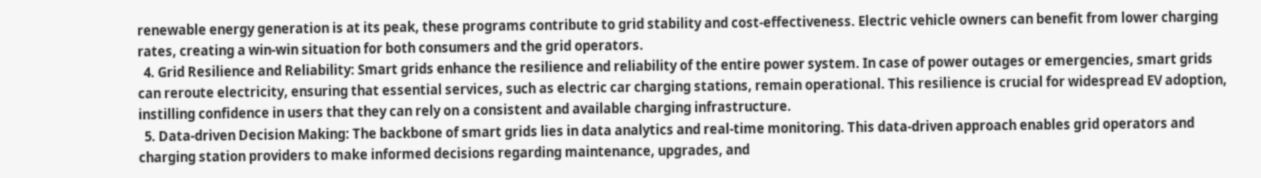renewable energy generation is at its peak, these programs contribute to grid stability and cost-effectiveness. Electric vehicle owners can benefit from lower charging rates, creating a win-win situation for both consumers and the grid operators.
  4. Grid Resilience and Reliability: Smart grids enhance the resilience and reliability of the entire power system. In case of power outages or emergencies, smart grids can reroute electricity, ensuring that essential services, such as electric car charging stations, remain operational. This resilience is crucial for widespread EV adoption, instilling confidence in users that they can rely on a consistent and available charging infrastructure.
  5. Data-driven Decision Making: The backbone of smart grids lies in data analytics and real-time monitoring. This data-driven approach enables grid operators and charging station providers to make informed decisions regarding maintenance, upgrades, and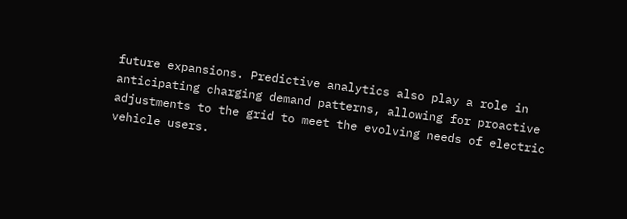future expansions. Predictive analytics also play a role in anticipating charging demand patterns, allowing for proactive adjustments to the grid to meet the evolving needs of electric vehicle users.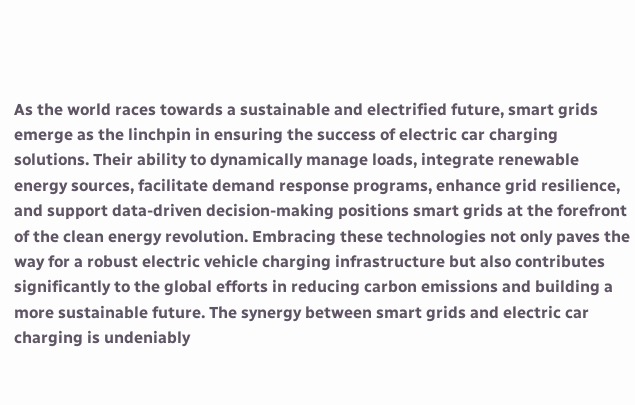As the world races towards a sustainable and electrified future, smart grids emerge as the linchpin in ensuring the success of electric car charging solutions. Their ability to dynamically manage loads, integrate renewable energy sources, facilitate demand response programs, enhance grid resilience, and support data-driven decision-making positions smart grids at the forefront of the clean energy revolution. Embracing these technologies not only paves the way for a robust electric vehicle charging infrastructure but also contributes significantly to the global efforts in reducing carbon emissions and building a more sustainable future. The synergy between smart grids and electric car charging is undeniably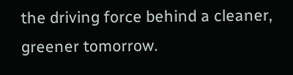the driving force behind a cleaner, greener tomorrow.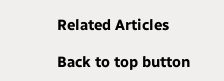Related Articles

Back to top button